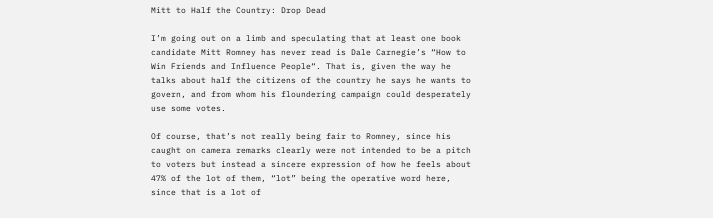Mitt to Half the Country: Drop Dead

I’m going out on a limb and speculating that at least one book candidate Mitt Romney has never read is Dale Carnegie’s “How to Win Friends and Influence People“. That is, given the way he talks about half the citizens of the country he says he wants to govern, and from whom his floundering campaign could desperately use some votes.

Of course, that’s not really being fair to Romney, since his caught on camera remarks clearly were not intended to be a pitch to voters but instead a sincere expression of how he feels about 47% of the lot of them, “lot” being the operative word here, since that is a lot of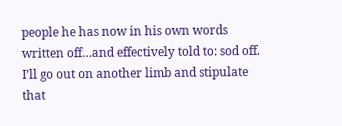people he has now in his own words written off…and effectively told to: sod off.  I’ll go out on another limb and stipulate that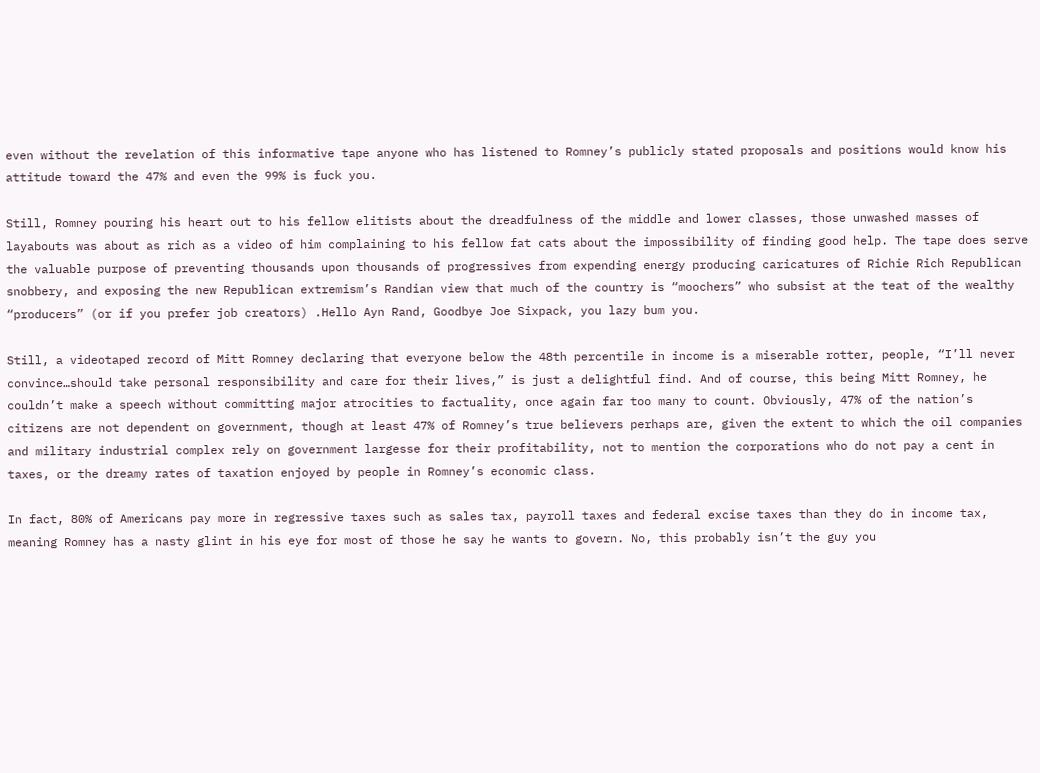even without the revelation of this informative tape anyone who has listened to Romney’s publicly stated proposals and positions would know his attitude toward the 47% and even the 99% is fuck you.

Still, Romney pouring his heart out to his fellow elitists about the dreadfulness of the middle and lower classes, those unwashed masses of layabouts was about as rich as a video of him complaining to his fellow fat cats about the impossibility of finding good help. The tape does serve the valuable purpose of preventing thousands upon thousands of progressives from expending energy producing caricatures of Richie Rich Republican snobbery, and exposing the new Republican extremism’s Randian view that much of the country is “moochers” who subsist at the teat of the wealthy “producers” (or if you prefer job creators) .Hello Ayn Rand, Goodbye Joe Sixpack, you lazy bum you.

Still, a videotaped record of Mitt Romney declaring that everyone below the 48th percentile in income is a miserable rotter, people, “I’ll never convince…should take personal responsibility and care for their lives,” is just a delightful find. And of course, this being Mitt Romney, he couldn’t make a speech without committing major atrocities to factuality, once again far too many to count. Obviously, 47% of the nation’s citizens are not dependent on government, though at least 47% of Romney’s true believers perhaps are, given the extent to which the oil companies and military industrial complex rely on government largesse for their profitability, not to mention the corporations who do not pay a cent in taxes, or the dreamy rates of taxation enjoyed by people in Romney’s economic class.

In fact, 80% of Americans pay more in regressive taxes such as sales tax, payroll taxes and federal excise taxes than they do in income tax, meaning Romney has a nasty glint in his eye for most of those he say he wants to govern. No, this probably isn’t the guy you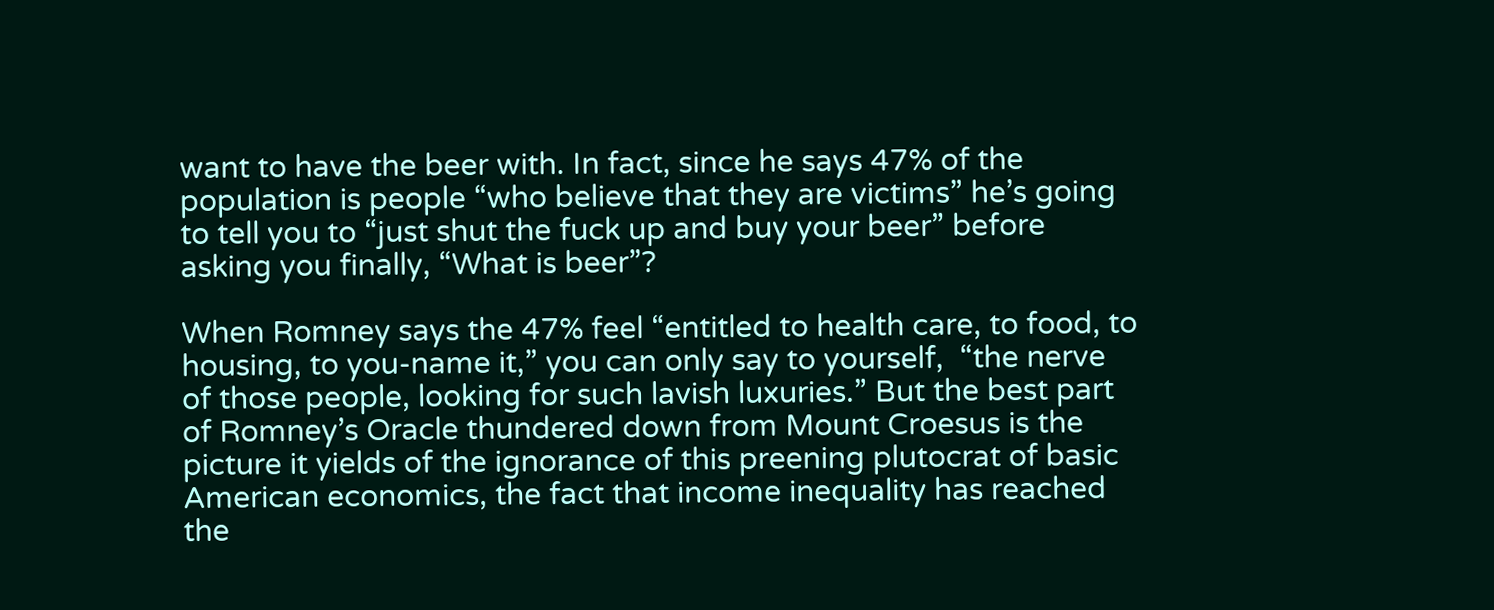want to have the beer with. In fact, since he says 47% of the population is people “who believe that they are victims” he’s going to tell you to “just shut the fuck up and buy your beer” before asking you finally, “What is beer”?

When Romney says the 47% feel “entitled to health care, to food, to housing, to you-name it,” you can only say to yourself,  “the nerve of those people, looking for such lavish luxuries.” But the best part of Romney’s Oracle thundered down from Mount Croesus is the picture it yields of the ignorance of this preening plutocrat of basic American economics, the fact that income inequality has reached the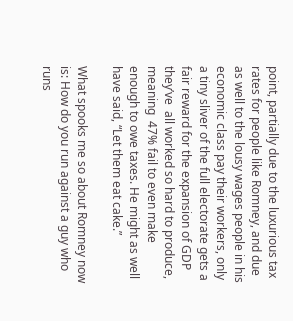point, partially due to the luxurious tax rates for people like Romney, and due as well to the lousy wages people in his economic class pay their workers, only a tiny sliver of the full electorate gets a fair reward for the expansion of GDP they’ve  all worked so hard to produce, meaning  47% fail to even make enough to owe taxes. He might as well have said, “Let them eat cake.”

What spooks me so about Romney now is: How do you run against a guy who runs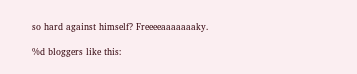so hard against himself? Freeeeaaaaaaaky.

%d bloggers like this: